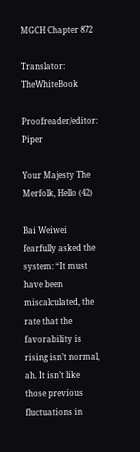MGCH Chapter 872

Translator: TheWhiteBook

Proofreader/editor: Piper

Your Majesty The Merfolk, Hello (42)

Bai Weiwei fearfully asked the system: “It must have been miscalculated, the rate that the favorability is rising isn’t normal, ah. It isn’t like those previous fluctuations in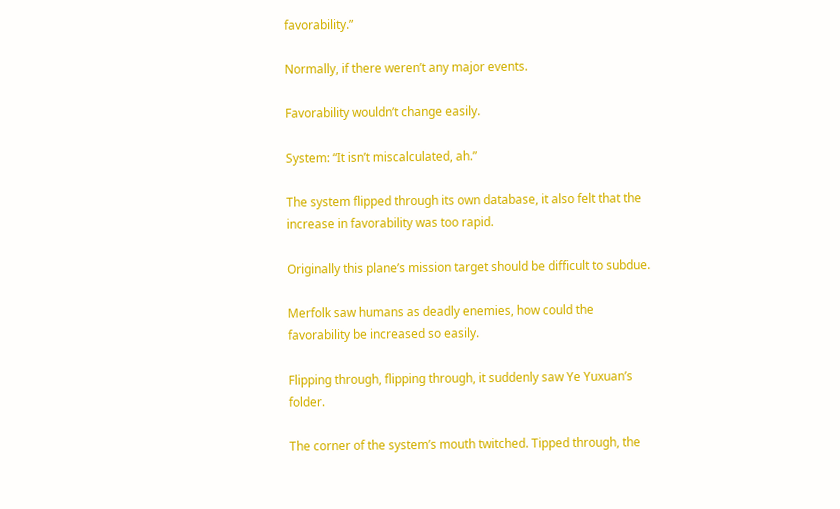favorability.”

Normally, if there weren’t any major events.

Favorability wouldn’t change easily.

System: “It isn’t miscalculated, ah.”

The system flipped through its own database, it also felt that the increase in favorability was too rapid.

Originally this plane’s mission target should be difficult to subdue.

Merfolk saw humans as deadly enemies, how could the favorability be increased so easily.

Flipping through, flipping through, it suddenly saw Ye Yuxuan’s folder.

The corner of the system’s mouth twitched. Tipped through, the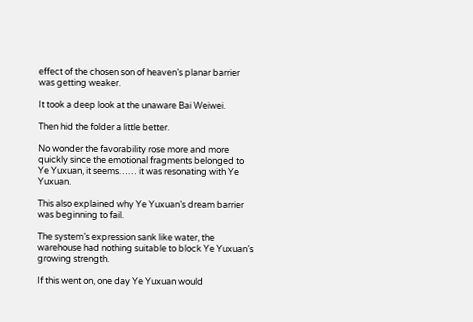effect of the chosen son of heaven’s planar barrier was getting weaker.

It took a deep look at the unaware Bai Weiwei.

Then hid the folder a little better.

No wonder the favorability rose more and more quickly since the emotional fragments belonged to Ye Yuxuan, it seems…… it was resonating with Ye Yuxuan.

This also explained why Ye Yuxuan’s dream barrier was beginning to fail.

The system’s expression sank like water, the warehouse had nothing suitable to block Ye Yuxuan’s growing strength.

If this went on, one day Ye Yuxuan would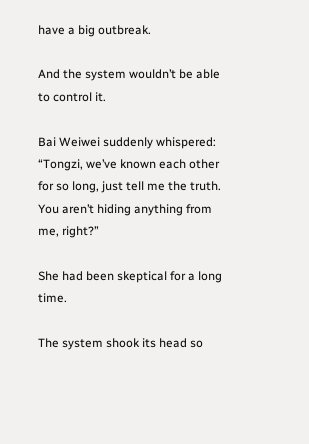have a big outbreak.

And the system wouldn’t be able to control it.

Bai Weiwei suddenly whispered: “Tongzi, we’ve known each other for so long, just tell me the truth. You aren’t hiding anything from me, right?”

She had been skeptical for a long time.

The system shook its head so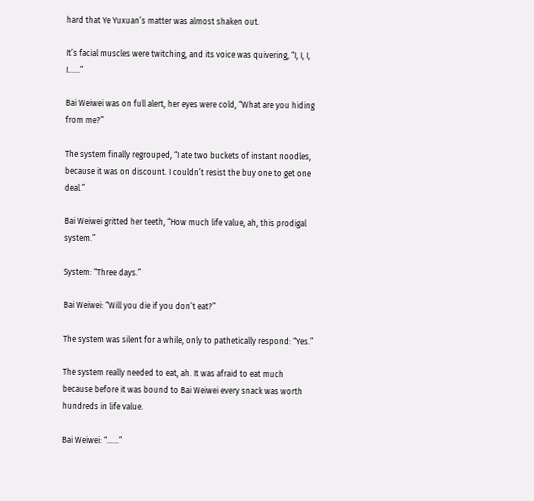hard that Ye Yuxuan’s matter was almost shaken out.

It’s facial muscles were twitching, and its voice was quivering, “I, I, I, I……”

Bai Weiwei was on full alert, her eyes were cold, “What are you hiding from me?”

The system finally regrouped, “I ate two buckets of instant noodles, because it was on discount. I couldn’t resist the buy one to get one deal.”

Bai Weiwei gritted her teeth, “How much life value, ah, this prodigal system.”

System: “Three days.”

Bai Weiwei: “Will you die if you don’t eat?”

The system was silent for a while, only to pathetically respond: “Yes.”

The system really needed to eat, ah. It was afraid to eat much because before it was bound to Bai Weiwei every snack was worth hundreds in life value.

Bai Weiwei: “……”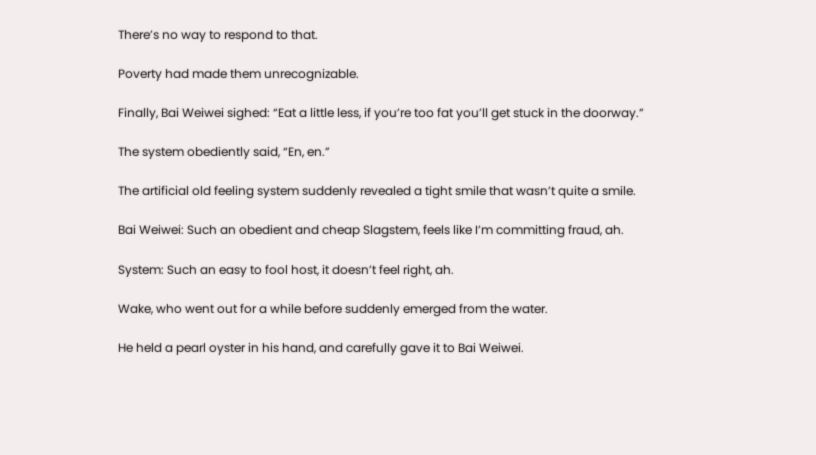There’s no way to respond to that.

Poverty had made them unrecognizable.

Finally, Bai Weiwei sighed: “Eat a little less, if you’re too fat you’ll get stuck in the doorway.”

The system obediently said, “En, en.”

The artificial old feeling system suddenly revealed a tight smile that wasn’t quite a smile.

Bai Weiwei: Such an obedient and cheap Slagstem, feels like I’m committing fraud, ah.

System: Such an easy to fool host, it doesn’t feel right, ah.

Wake, who went out for a while before suddenly emerged from the water.

He held a pearl oyster in his hand, and carefully gave it to Bai Weiwei.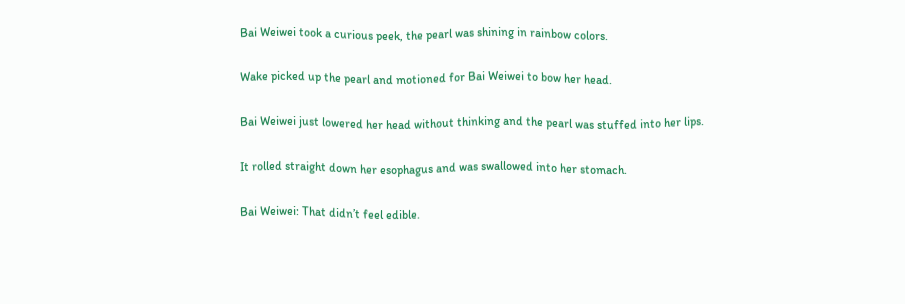Bai Weiwei took a curious peek, the pearl was shining in rainbow colors.

Wake picked up the pearl and motioned for Bai Weiwei to bow her head.

Bai Weiwei just lowered her head without thinking and the pearl was stuffed into her lips.

It rolled straight down her esophagus and was swallowed into her stomach.

Bai Weiwei: That didn’t feel edible.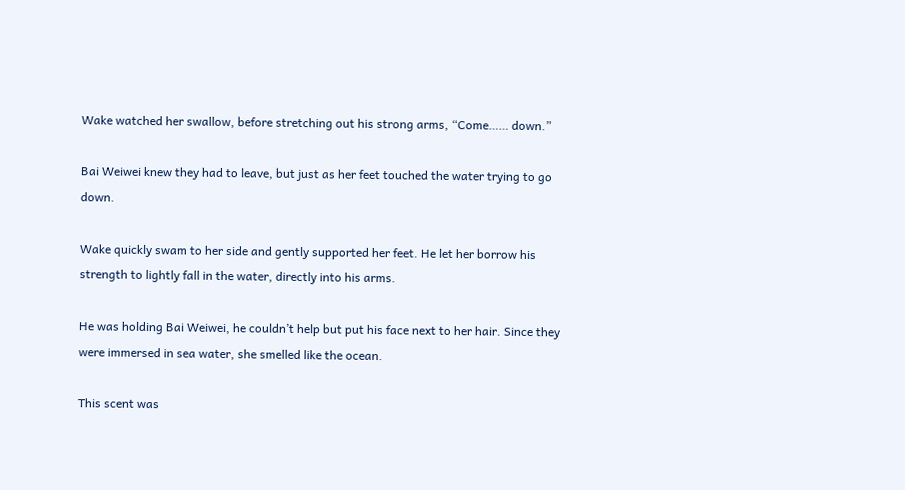Wake watched her swallow, before stretching out his strong arms, “Come…… down.”

Bai Weiwei knew they had to leave, but just as her feet touched the water trying to go down.

Wake quickly swam to her side and gently supported her feet. He let her borrow his strength to lightly fall in the water, directly into his arms.

He was holding Bai Weiwei, he couldn’t help but put his face next to her hair. Since they were immersed in sea water, she smelled like the ocean.

This scent was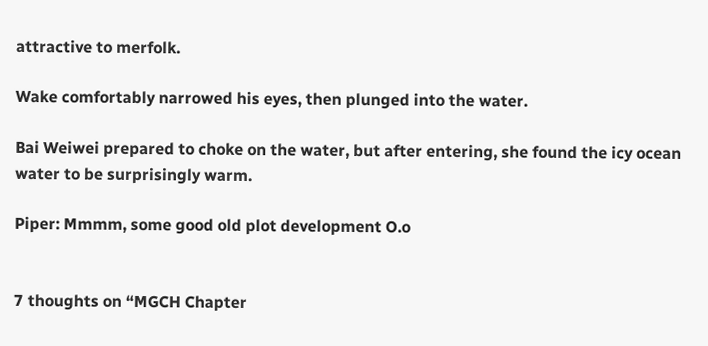attractive to merfolk.

Wake comfortably narrowed his eyes, then plunged into the water.

Bai Weiwei prepared to choke on the water, but after entering, she found the icy ocean water to be surprisingly warm.

Piper: Mmmm, some good old plot development O.o


7 thoughts on “MGCH Chapter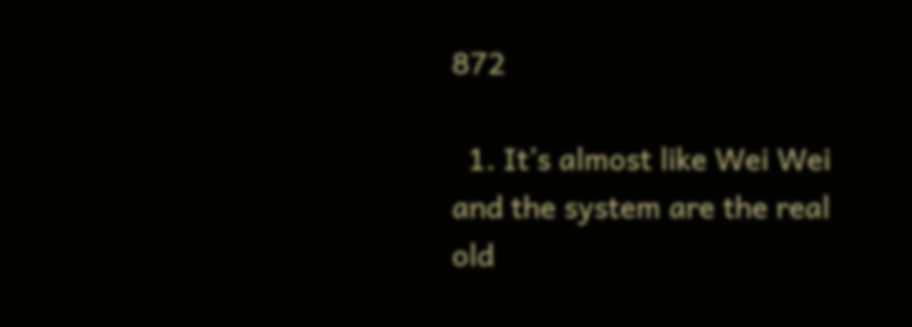872

  1. It’s almost like Wei Wei and the system are the real old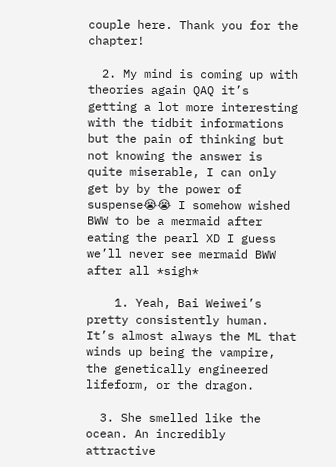couple here. Thank you for the chapter!

  2. My mind is coming up with theories again QAQ it’s getting a lot more interesting with the tidbit informations but the pain of thinking but not knowing the answer is quite miserable, I can only get by by the power of suspense😭😭 I somehow wished BWW to be a mermaid after eating the pearl XD I guess we’ll never see mermaid BWW after all *sigh*

    1. Yeah, Bai Weiwei’s pretty consistently human. It’s almost always the ML that winds up being the vampire, the genetically engineered lifeform, or the dragon.

  3. She smelled like the ocean. An incredibly attractive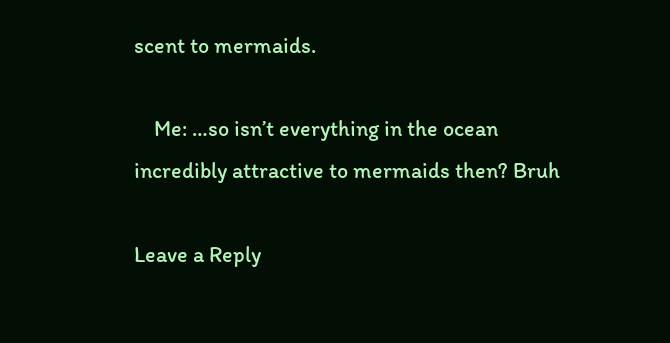scent to mermaids.

    Me: …so isn’t everything in the ocean incredibly attractive to mermaids then? Bruh

Leave a Reply